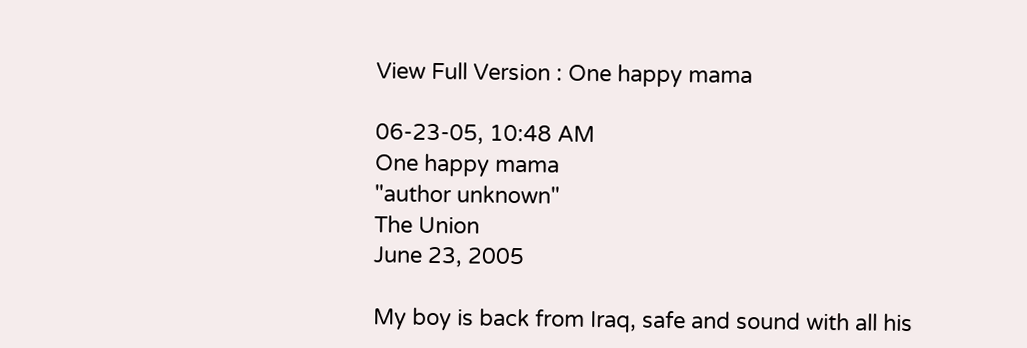View Full Version : One happy mama

06-23-05, 10:48 AM
One happy mama
"author unknown"
The Union
June 23, 2005

My boy is back from Iraq, safe and sound with all his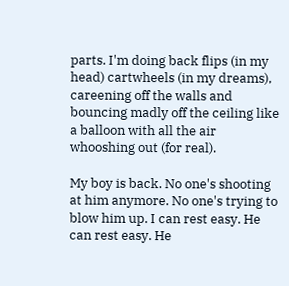parts. I'm doing back flips (in my head) cartwheels (in my dreams), careening off the walls and bouncing madly off the ceiling like a balloon with all the air whooshing out (for real).

My boy is back. No one's shooting at him anymore. No one's trying to blow him up. I can rest easy. He can rest easy. He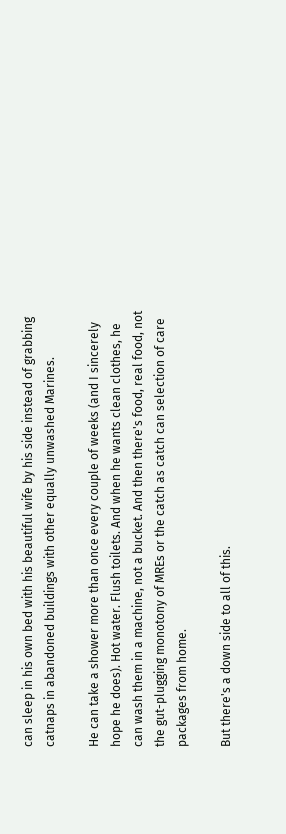can sleep in his own bed with his beautiful wife by his side instead of grabbing catnaps in abandoned buildings with other equally unwashed Marines.

He can take a shower more than once every couple of weeks (and I sincerely hope he does). Hot water. Flush toilets. And when he wants clean clothes, he can wash them in a machine, not a bucket. And then there's food, real food, not the gut-plugging monotony of MREs or the catch as catch can selection of care packages from home.

But there's a down side to all of this.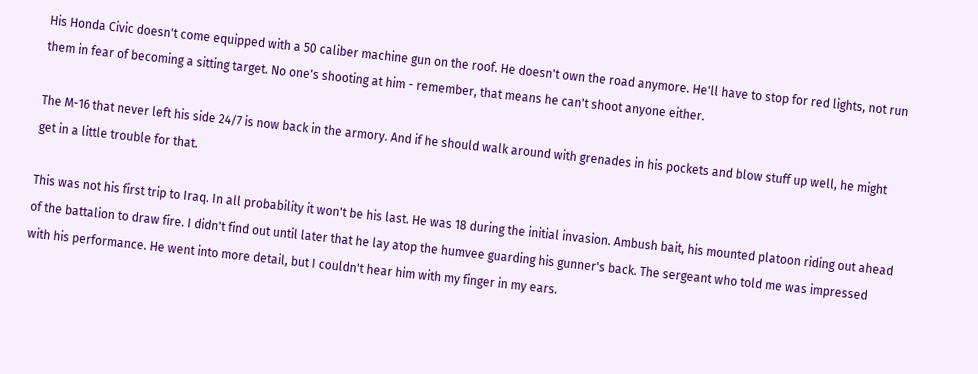His Honda Civic doesn't come equipped with a 50 caliber machine gun on the roof. He doesn't own the road anymore. He'll have to stop for red lights, not run them in fear of becoming a sitting target. No one's shooting at him - remember, that means he can't shoot anyone either.

The M-16 that never left his side 24/7 is now back in the armory. And if he should walk around with grenades in his pockets and blow stuff up well, he might get in a little trouble for that.

This was not his first trip to Iraq. In all probability it won't be his last. He was 18 during the initial invasion. Ambush bait, his mounted platoon riding out ahead of the battalion to draw fire. I didn't find out until later that he lay atop the humvee guarding his gunner's back. The sergeant who told me was impressed with his performance. He went into more detail, but I couldn't hear him with my finger in my ears.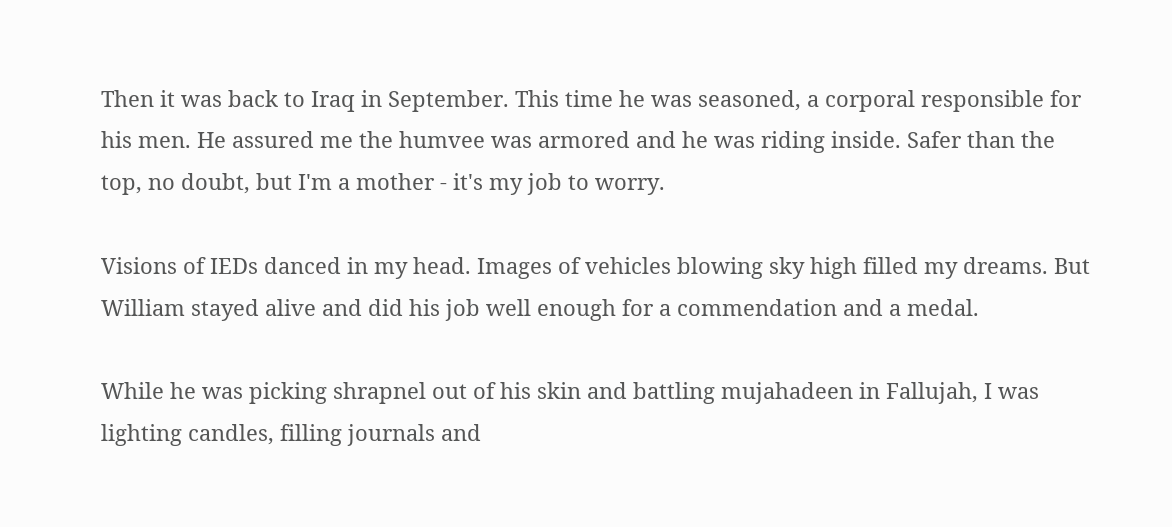Then it was back to Iraq in September. This time he was seasoned, a corporal responsible for his men. He assured me the humvee was armored and he was riding inside. Safer than the top, no doubt, but I'm a mother - it's my job to worry.

Visions of IEDs danced in my head. Images of vehicles blowing sky high filled my dreams. But William stayed alive and did his job well enough for a commendation and a medal.

While he was picking shrapnel out of his skin and battling mujahadeen in Fallujah, I was lighting candles, filling journals and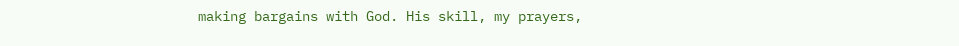making bargains with God. His skill, my prayers,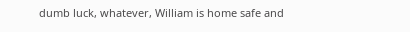dumb luck, whatever, William is home safe and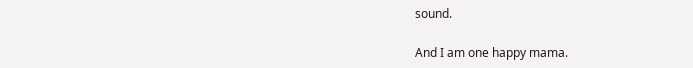sound.

And I am one happy mama.